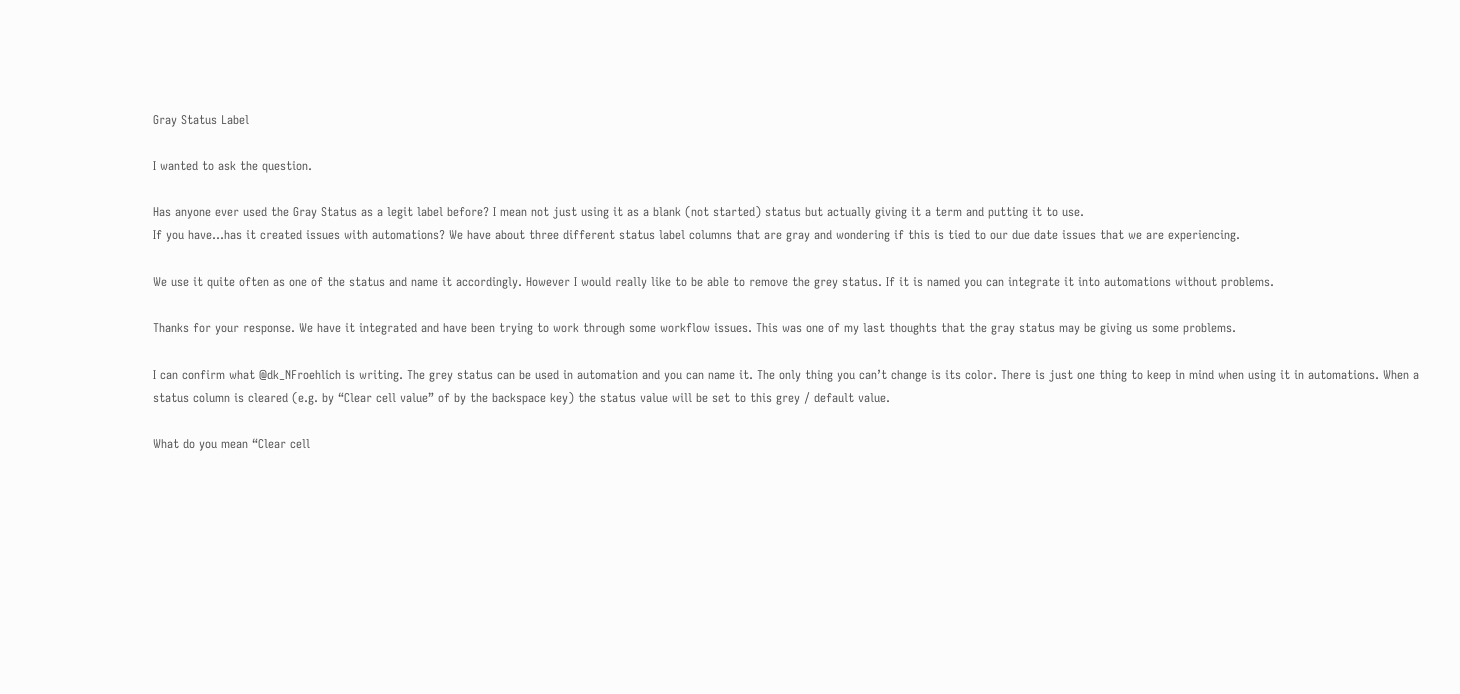Gray Status Label

I wanted to ask the question.

Has anyone ever used the Gray Status as a legit label before? I mean not just using it as a blank (not started) status but actually giving it a term and putting it to use.
If you have…has it created issues with automations? We have about three different status label columns that are gray and wondering if this is tied to our due date issues that we are experiencing.

We use it quite often as one of the status and name it accordingly. However I would really like to be able to remove the grey status. If it is named you can integrate it into automations without problems.

Thanks for your response. We have it integrated and have been trying to work through some workflow issues. This was one of my last thoughts that the gray status may be giving us some problems.

I can confirm what @dk_NFroehlich is writing. The grey status can be used in automation and you can name it. The only thing you can’t change is its color. There is just one thing to keep in mind when using it in automations. When a status column is cleared (e.g. by “Clear cell value” of by the backspace key) the status value will be set to this grey / default value.

What do you mean “Clear cell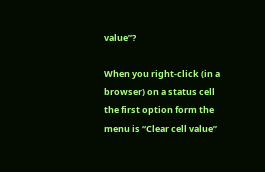value”?

When you right-click (in a browser) on a status cell the first option form the menu is “Clear cell value”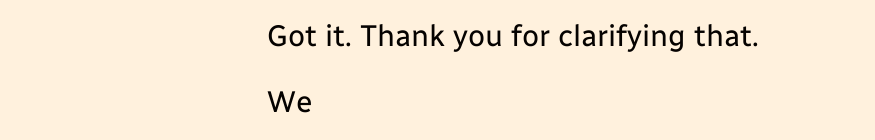Got it. Thank you for clarifying that.

We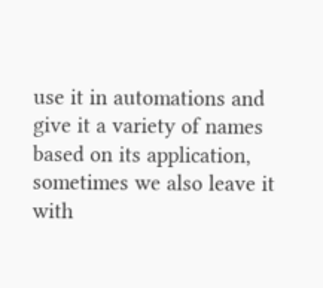use it in automations and give it a variety of names based on its application, sometimes we also leave it with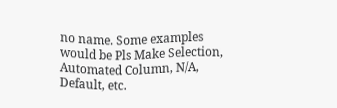no name. Some examples would be Pls Make Selection, Automated Column, N/A, Default, etc.